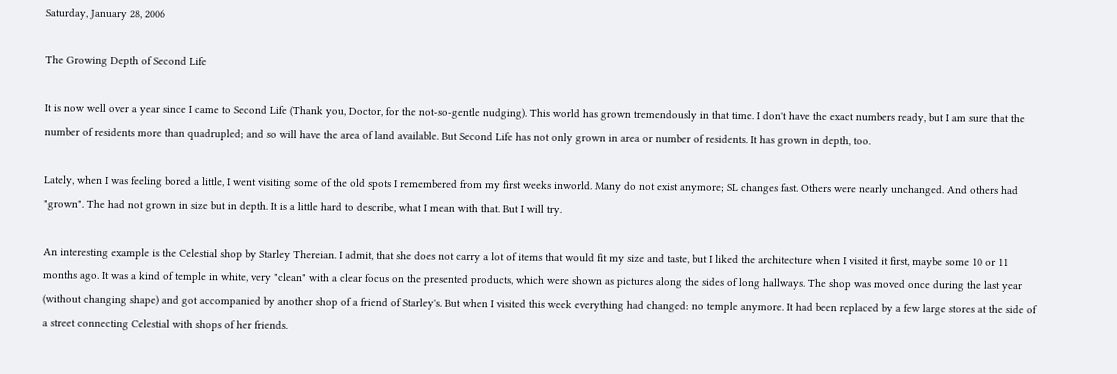Saturday, January 28, 2006

The Growing Depth of Second Life

It is now well over a year since I came to Second Life (Thank you, Doctor, for the not-so-gentle nudging). This world has grown tremendously in that time. I don't have the exact numbers ready, but I am sure that the number of residents more than quadrupled; and so will have the area of land available. But Second Life has not only grown in area or number of residents. It has grown in depth, too.

Lately, when I was feeling bored a little, I went visiting some of the old spots I remembered from my first weeks inworld. Many do not exist anymore; SL changes fast. Others were nearly unchanged. And others had "grown". The had not grown in size but in depth. It is a little hard to describe, what I mean with that. But I will try.

An interesting example is the Celestial shop by Starley Thereian. I admit, that she does not carry a lot of items that would fit my size and taste, but I liked the architecture when I visited it first, maybe some 10 or 11 months ago. It was a kind of temple in white, very "clean" with a clear focus on the presented products, which were shown as pictures along the sides of long hallways. The shop was moved once during the last year (without changing shape) and got accompanied by another shop of a friend of Starley's. But when I visited this week everything had changed: no temple anymore. It had been replaced by a few large stores at the side of a street connecting Celestial with shops of her friends.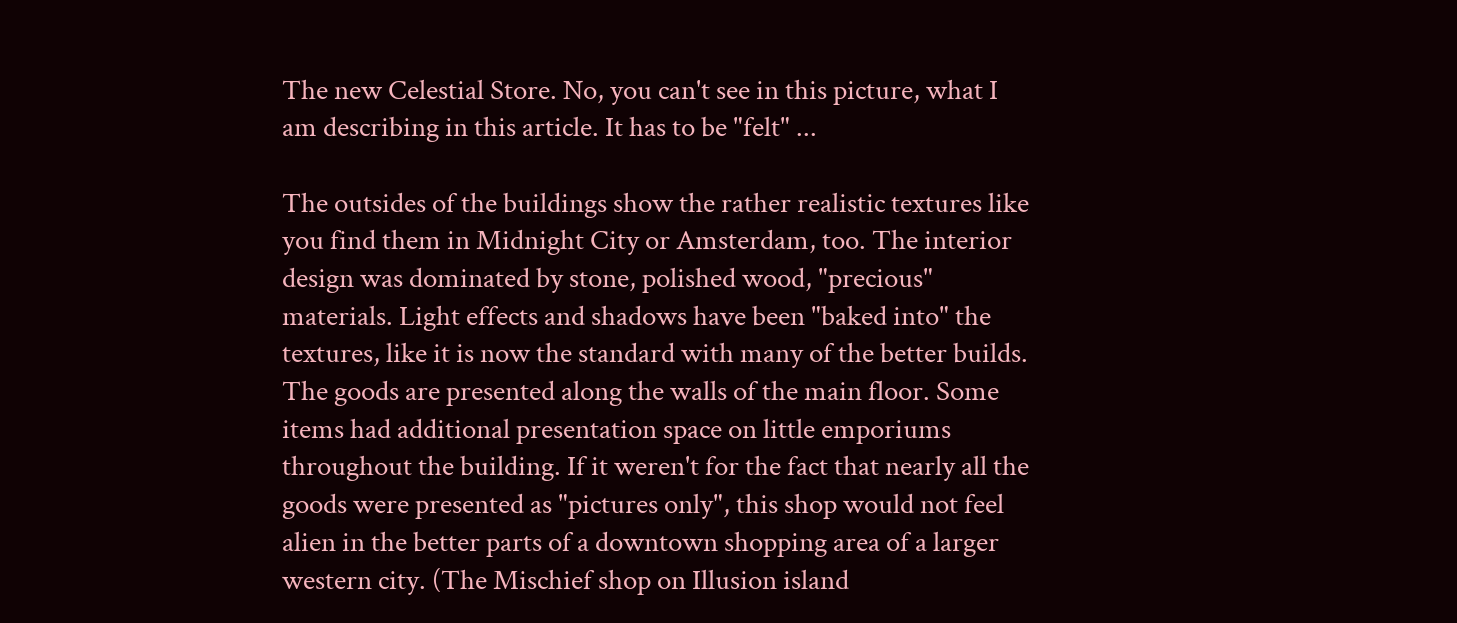The new Celestial Store. No, you can't see in this picture, what I am describing in this article. It has to be "felt" ...

The outsides of the buildings show the rather realistic textures like you find them in Midnight City or Amsterdam, too. The interior design was dominated by stone, polished wood, "precious" materials. Light effects and shadows have been "baked into" the textures, like it is now the standard with many of the better builds. The goods are presented along the walls of the main floor. Some items had additional presentation space on little emporiums throughout the building. If it weren't for the fact that nearly all the goods were presented as "pictures only", this shop would not feel alien in the better parts of a downtown shopping area of a larger western city. (The Mischief shop on Illusion island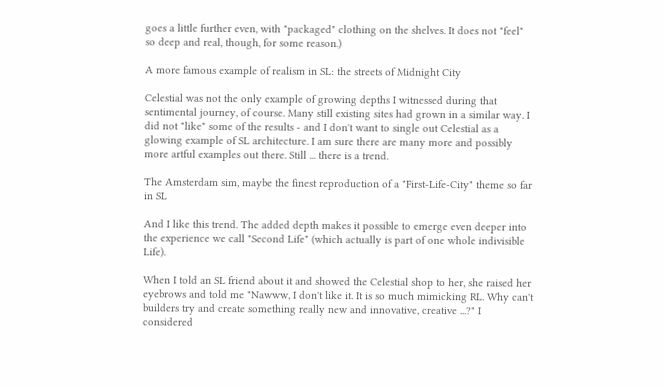goes a little further even, with "packaged" clothing on the shelves. It does not "feel" so deep and real, though, for some reason.)

A more famous example of realism in SL: the streets of Midnight City

Celestial was not the only example of growing depths I witnessed during that sentimental journey, of course. Many still existing sites had grown in a similar way. I did not "like" some of the results - and I don't want to single out Celestial as a glowing example of SL architecture. I am sure there are many more and possibly more artful examples out there. Still ... there is a trend.

The Amsterdam sim, maybe the finest reproduction of a "First-Life-City" theme so far in SL

And I like this trend. The added depth makes it possible to emerge even deeper into the experience we call "Second Life" (which actually is part of one whole indivisible Life).

When I told an SL friend about it and showed the Celestial shop to her, she raised her eyebrows and told me "Nawww, I don't like it. It is so much mimicking RL. Why can't builders try and create something really new and innovative, creative ...?" I considered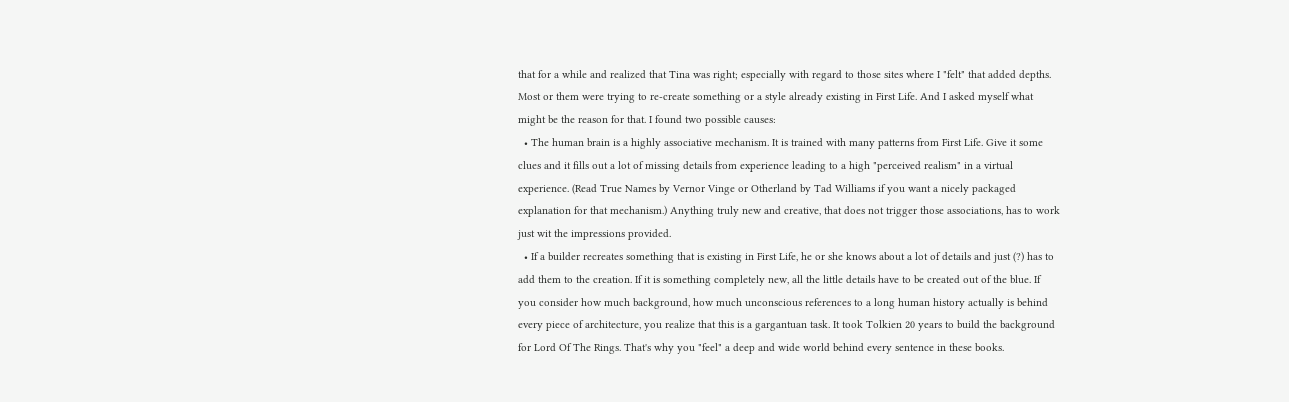that for a while and realized that Tina was right; especially with regard to those sites where I "felt" that added depths. Most or them were trying to re-create something or a style already existing in First Life. And I asked myself what might be the reason for that. I found two possible causes:
  • The human brain is a highly associative mechanism. It is trained with many patterns from First Life. Give it some clues and it fills out a lot of missing details from experience leading to a high "perceived realism" in a virtual experience. (Read True Names by Vernor Vinge or Otherland by Tad Williams if you want a nicely packaged explanation for that mechanism.) Anything truly new and creative, that does not trigger those associations, has to work just wit the impressions provided.
  • If a builder recreates something that is existing in First Life, he or she knows about a lot of details and just (?) has to add them to the creation. If it is something completely new, all the little details have to be created out of the blue. If you consider how much background, how much unconscious references to a long human history actually is behind every piece of architecture, you realize that this is a gargantuan task. It took Tolkien 20 years to build the background for Lord Of The Rings. That's why you "feel" a deep and wide world behind every sentence in these books.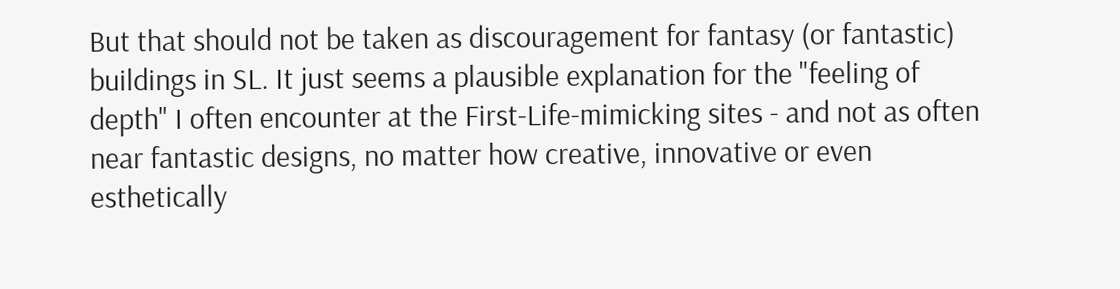But that should not be taken as discouragement for fantasy (or fantastic) buildings in SL. It just seems a plausible explanation for the "feeling of depth" I often encounter at the First-Life-mimicking sites - and not as often near fantastic designs, no matter how creative, innovative or even esthetically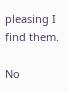pleasing I find them.

No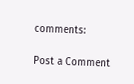comments:

Post a Comment